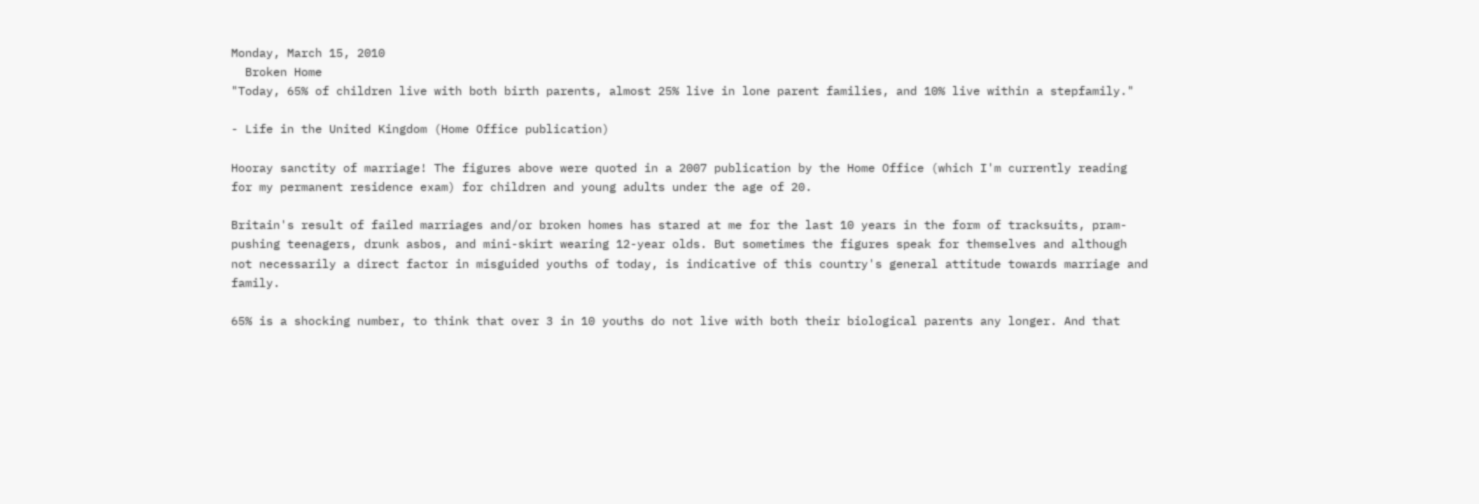Monday, March 15, 2010
  Broken Home
"Today, 65% of children live with both birth parents, almost 25% live in lone parent families, and 10% live within a stepfamily."

- Life in the United Kingdom (Home Office publication)

Hooray sanctity of marriage! The figures above were quoted in a 2007 publication by the Home Office (which I'm currently reading for my permanent residence exam) for children and young adults under the age of 20.

Britain's result of failed marriages and/or broken homes has stared at me for the last 10 years in the form of tracksuits, pram-pushing teenagers, drunk asbos, and mini-skirt wearing 12-year olds. But sometimes the figures speak for themselves and although not necessarily a direct factor in misguided youths of today, is indicative of this country's general attitude towards marriage and family.

65% is a shocking number, to think that over 3 in 10 youths do not live with both their biological parents any longer. And that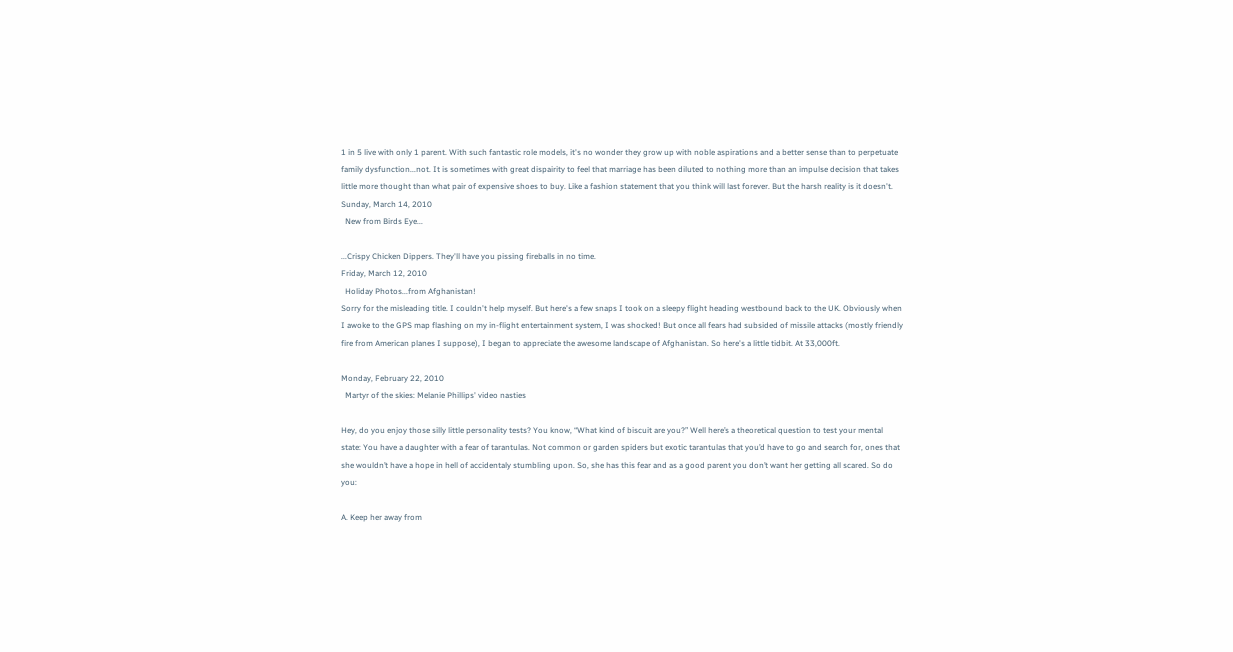1 in 5 live with only 1 parent. With such fantastic role models, it's no wonder they grow up with noble aspirations and a better sense than to perpetuate family dysfunction...not. It is sometimes with great dispairity to feel that marriage has been diluted to nothing more than an impulse decision that takes little more thought than what pair of expensive shoes to buy. Like a fashion statement that you think will last forever. But the harsh reality is it doesn't.
Sunday, March 14, 2010
  New from Birds Eye...

...Crispy Chicken Dippers. They'll have you pissing fireballs in no time.
Friday, March 12, 2010
  Holiday Photos...from Afghanistan!
Sorry for the misleading title. I couldn't help myself. But here's a few snaps I took on a sleepy flight heading westbound back to the UK. Obviously when I awoke to the GPS map flashing on my in-flight entertainment system, I was shocked! But once all fears had subsided of missile attacks (mostly friendly fire from American planes I suppose), I began to appreciate the awesome landscape of Afghanistan. So here's a little tidbit. At 33,000ft.

Monday, February 22, 2010
  Martyr of the skies: Melanie Phillips' video nasties

Hey, do you enjoy those silly little personality tests? You know, “What kind of biscuit are you?” Well here’s a theoretical question to test your mental state: You have a daughter with a fear of tarantulas. Not common or garden spiders but exotic tarantulas that you’d have to go and search for, ones that she wouldn’t have a hope in hell of accidentaly stumbling upon. So, she has this fear and as a good parent you don’t want her getting all scared. So do you:

A. Keep her away from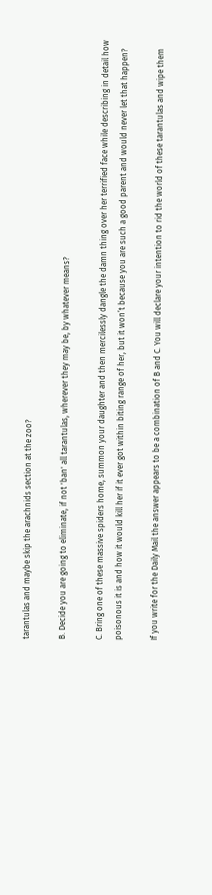tarantulas and maybe skip the arachnids section at the zoo?

B. Decide you are going to eliminate, if not 'ban' all tarantulas, wherever they may be, by whatever means?

C. Bring one of these massive spiders home, summon your daughter and then mercilessly dangle the damn thing over her terrified face while describing in detail how poisonous it is and how it would kill her if it ever got within biting range of her, but it won’t because you are such a good parent and would never let that happen?

If you write for the Daily Mail the answer appears to be a combination of B and C. You will declare your intention to rid the world of these tarantulas and wipe them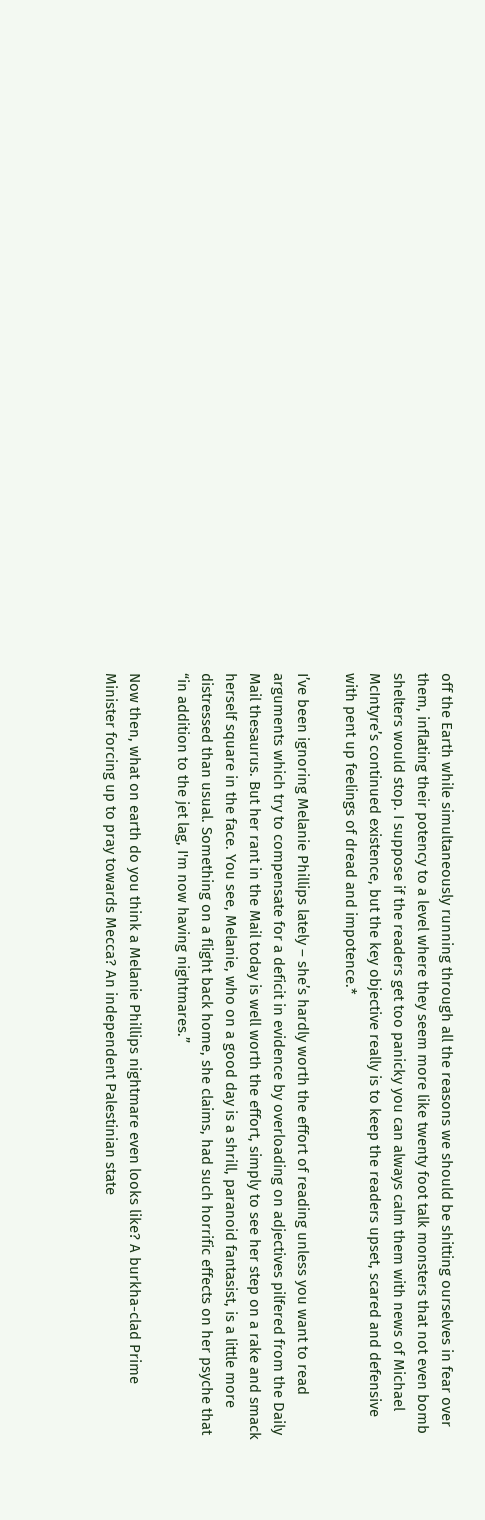off the Earth while simultaneously running through all the reasons we should be shitting ourselves in fear over them, inflating their potency to a level where they seem more like twenty foot talk monsters that not even bomb shelters would stop. I suppose if the readers get too panicky you can always calm them with news of Michael McIntyre’s continued existence, but the key objective really is to keep the readers upset, scared and defensive with pent up feelings of dread and impotence.*

I’ve been ignoring Melanie Phillips lately – she’s hardly worth the effort of reading unless you want to read arguments which try to compensate for a deficit in evidence by overloading on adjectives pilfered from the Daily Mail thesaurus. But her rant in the Mail today is well worth the effort, simply to see her step on a rake and smack herself square in the face. You see, Melanie, who on a good day is a shrill, paranoid fantasist, is a little more distressed than usual. Something on a flight back home, she claims, had such horrific effects on her psyche that “in addition to the jet lag, I'm now having nightmares.”

Now then, what on earth do you think a Melanie Phillips nightmare even looks like? A burkha-clad Prime Minister forcing up to pray towards Mecca? An independent Palestinian state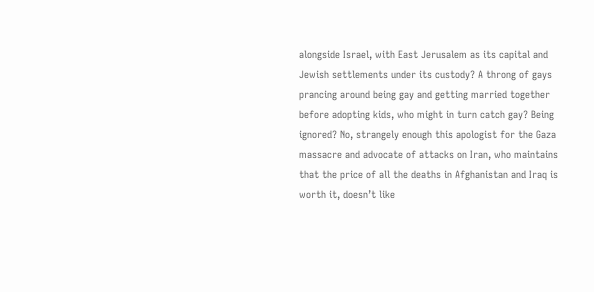alongside Israel, with East Jerusalem as its capital and Jewish settlements under its custody? A throng of gays prancing around being gay and getting married together before adopting kids, who might in turn catch gay? Being ignored? No, strangely enough this apologist for the Gaza massacre and advocate of attacks on Iran, who maintains that the price of all the deaths in Afghanistan and Iraq is worth it, doesn’t like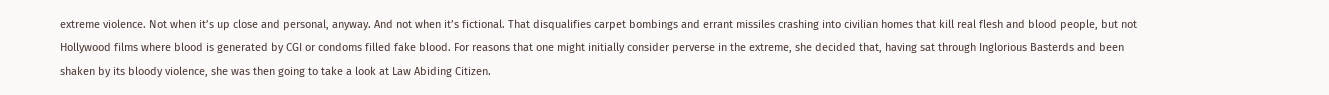extreme violence. Not when it’s up close and personal, anyway. And not when it’s fictional. That disqualifies carpet bombings and errant missiles crashing into civilian homes that kill real flesh and blood people, but not Hollywood films where blood is generated by CGI or condoms filled fake blood. For reasons that one might initially consider perverse in the extreme, she decided that, having sat through Inglorious Basterds and been shaken by its bloody violence, she was then going to take a look at Law Abiding Citizen.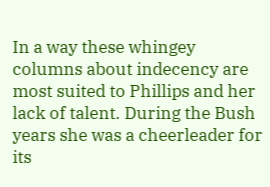In a way these whingey columns about indecency are most suited to Phillips and her lack of talent. During the Bush years she was a cheerleader for its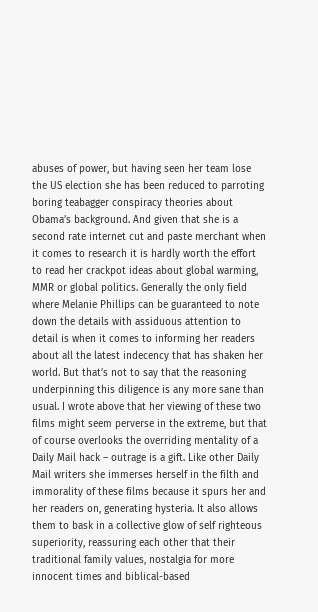abuses of power, but having seen her team lose the US election she has been reduced to parroting boring teabagger conspiracy theories about Obama’s background. And given that she is a second rate internet cut and paste merchant when it comes to research it is hardly worth the effort to read her crackpot ideas about global warming, MMR or global politics. Generally the only field where Melanie Phillips can be guaranteed to note down the details with assiduous attention to detail is when it comes to informing her readers about all the latest indecency that has shaken her world. But that’s not to say that the reasoning underpinning this diligence is any more sane than usual. I wrote above that her viewing of these two films might seem perverse in the extreme, but that of course overlooks the overriding mentality of a Daily Mail hack – outrage is a gift. Like other Daily Mail writers she immerses herself in the filth and immorality of these films because it spurs her and her readers on, generating hysteria. It also allows them to bask in a collective glow of self righteous superiority, reassuring each other that their traditional family values, nostalgia for more innocent times and biblical-based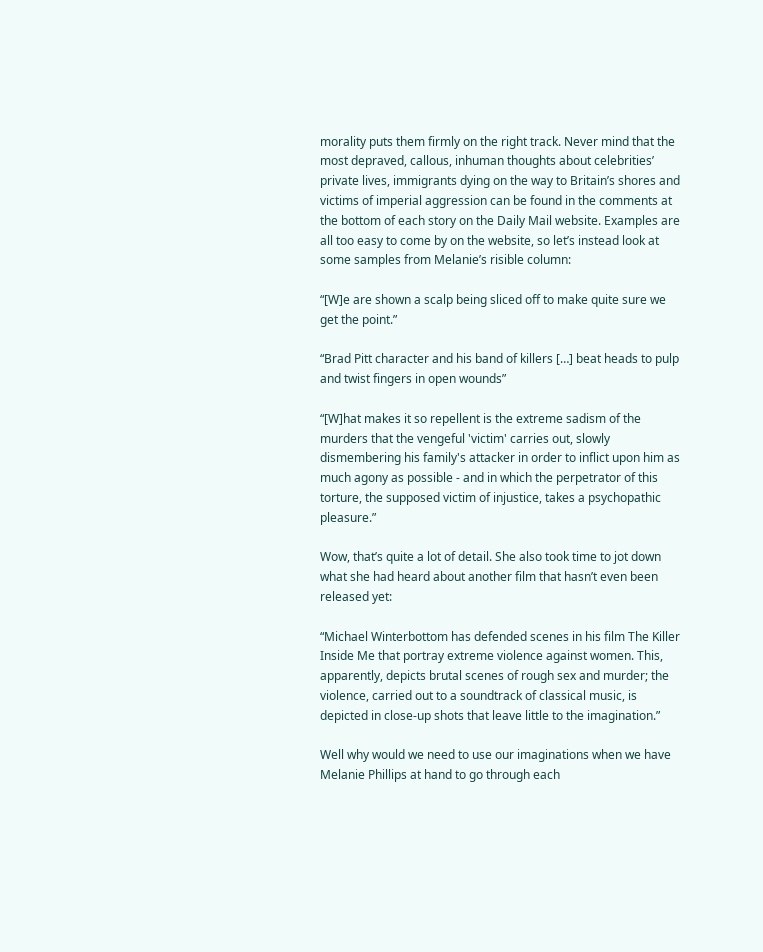morality puts them firmly on the right track. Never mind that the most depraved, callous, inhuman thoughts about celebrities’ private lives, immigrants dying on the way to Britain’s shores and victims of imperial aggression can be found in the comments at the bottom of each story on the Daily Mail website. Examples are all too easy to come by on the website, so let’s instead look at some samples from Melanie’s risible column:

“[W]e are shown a scalp being sliced off to make quite sure we get the point.”

“Brad Pitt character and his band of killers […] beat heads to pulp and twist fingers in open wounds”

“[W]hat makes it so repellent is the extreme sadism of the murders that the vengeful 'victim' carries out, slowly dismembering his family's attacker in order to inflict upon him as much agony as possible - and in which the perpetrator of this torture, the supposed victim of injustice, takes a psychopathic pleasure.”

Wow, that’s quite a lot of detail. She also took time to jot down what she had heard about another film that hasn’t even been released yet:

“Michael Winterbottom has defended scenes in his film The Killer Inside Me that portray extreme violence against women. This, apparently, depicts brutal scenes of rough sex and murder; the violence, carried out to a soundtrack of classical music, is depicted in close-up shots that leave little to the imagination.”

Well why would we need to use our imaginations when we have Melanie Phillips at hand to go through each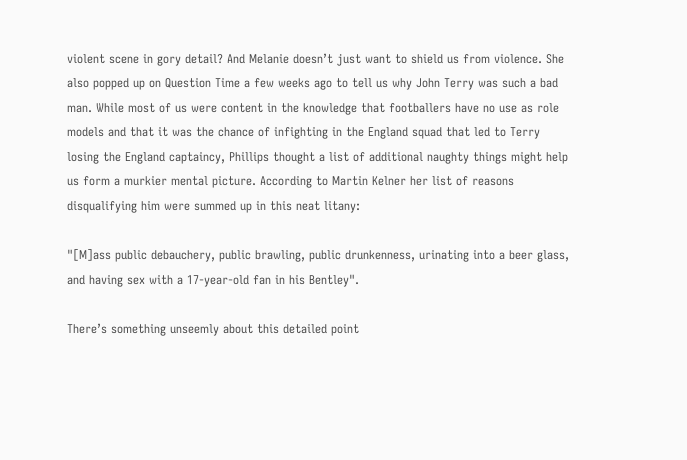violent scene in gory detail? And Melanie doesn’t just want to shield us from violence. She also popped up on Question Time a few weeks ago to tell us why John Terry was such a bad man. While most of us were content in the knowledge that footballers have no use as role models and that it was the chance of infighting in the England squad that led to Terry losing the England captaincy, Phillips thought a list of additional naughty things might help us form a murkier mental picture. According to Martin Kelner her list of reasons disqualifying him were summed up in this neat litany:

"[M]ass public debauchery, public brawling, public drunkenness, urinating into a beer glass, and having sex with a 17-year-old fan in his Bentley".

There’s something unseemly about this detailed point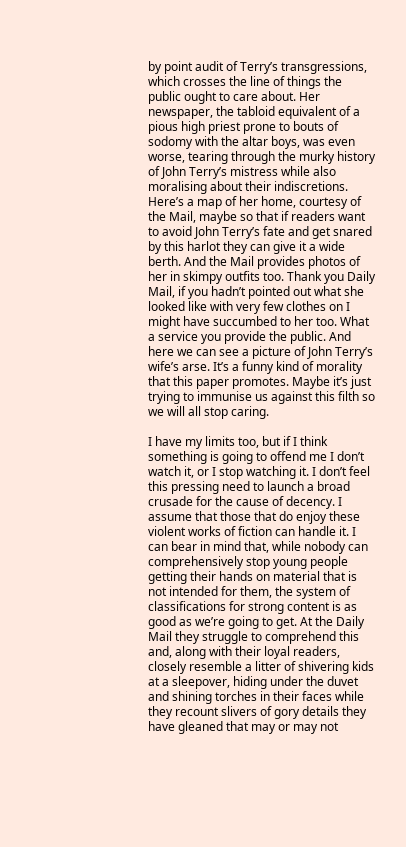by point audit of Terry’s transgressions, which crosses the line of things the public ought to care about. Her newspaper, the tabloid equivalent of a pious high priest prone to bouts of sodomy with the altar boys, was even worse, tearing through the murky history of John Terry’s mistress while also moralising about their indiscretions. Here’s a map of her home, courtesy of the Mail, maybe so that if readers want to avoid John Terry’s fate and get snared by this harlot they can give it a wide berth. And the Mail provides photos of her in skimpy outfits too. Thank you Daily Mail, if you hadn’t pointed out what she looked like with very few clothes on I might have succumbed to her too. What a service you provide the public. And here we can see a picture of John Terry’s wife’s arse. It’s a funny kind of morality that this paper promotes. Maybe it’s just trying to immunise us against this filth so we will all stop caring.

I have my limits too, but if I think something is going to offend me I don’t watch it, or I stop watching it. I don’t feel this pressing need to launch a broad crusade for the cause of decency. I assume that those that do enjoy these violent works of fiction can handle it. I can bear in mind that, while nobody can comprehensively stop young people getting their hands on material that is not intended for them, the system of classifications for strong content is as good as we’re going to get. At the Daily Mail they struggle to comprehend this and, along with their loyal readers, closely resemble a litter of shivering kids at a sleepover, hiding under the duvet and shining torches in their faces while they recount slivers of gory details they have gleaned that may or may not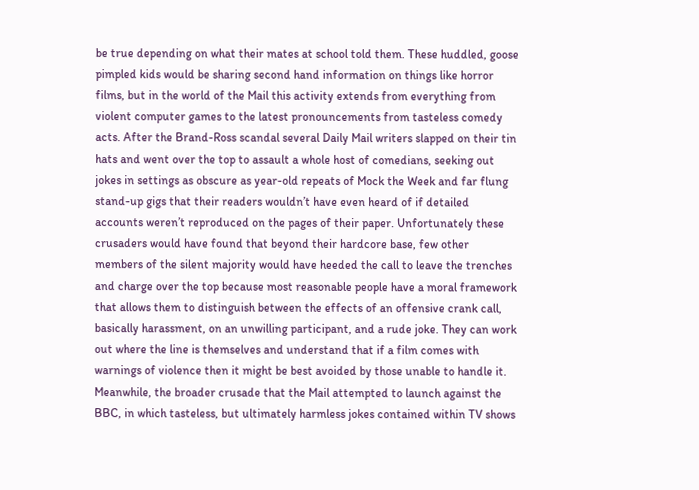be true depending on what their mates at school told them. These huddled, goose pimpled kids would be sharing second hand information on things like horror films, but in the world of the Mail this activity extends from everything from violent computer games to the latest pronouncements from tasteless comedy acts. After the Brand-Ross scandal several Daily Mail writers slapped on their tin hats and went over the top to assault a whole host of comedians, seeking out jokes in settings as obscure as year-old repeats of Mock the Week and far flung stand-up gigs that their readers wouldn’t have even heard of if detailed accounts weren’t reproduced on the pages of their paper. Unfortunately these crusaders would have found that beyond their hardcore base, few other members of the silent majority would have heeded the call to leave the trenches and charge over the top because most reasonable people have a moral framework that allows them to distinguish between the effects of an offensive crank call, basically harassment, on an unwilling participant, and a rude joke. They can work out where the line is themselves and understand that if a film comes with warnings of violence then it might be best avoided by those unable to handle it. Meanwhile, the broader crusade that the Mail attempted to launch against the BBC, in which tasteless, but ultimately harmless jokes contained within TV shows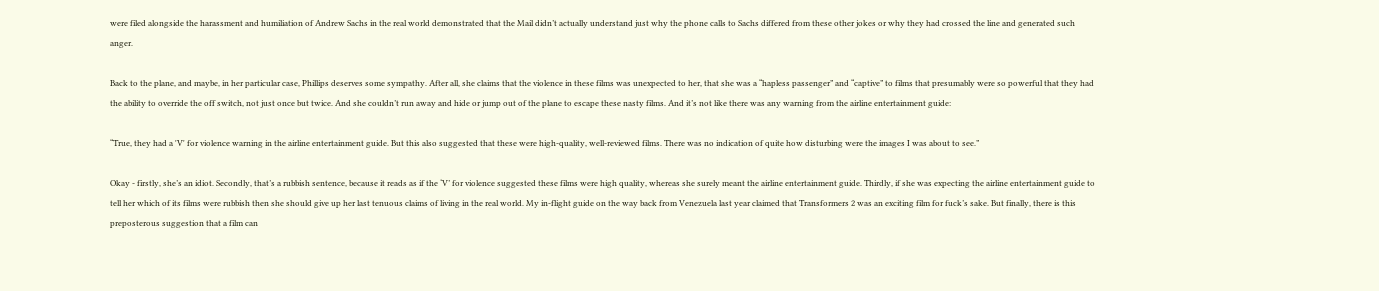were filed alongside the harassment and humiliation of Andrew Sachs in the real world demonstrated that the Mail didn’t actually understand just why the phone calls to Sachs differed from these other jokes or why they had crossed the line and generated such anger.

Back to the plane, and maybe, in her particular case, Phillips deserves some sympathy. After all, she claims that the violence in these films was unexpected to her, that she was a “hapless passenger” and “captive” to films that presumably were so powerful that they had the ability to override the off switch, not just once but twice. And she couldn’t run away and hide or jump out of the plane to escape these nasty films. And it’s not like there was any warning from the airline entertainment guide:

“True, they had a 'V' for violence warning in the airline entertainment guide. But this also suggested that these were high-quality, well-reviewed films. There was no indication of quite how disturbing were the images I was about to see.”

Okay - firstly, she’s an idiot. Secondly, that’s a rubbish sentence, because it reads as if the ‘V’ for violence suggested these films were high quality, whereas she surely meant the airline entertainment guide. Thirdly, if she was expecting the airline entertainment guide to tell her which of its films were rubbish then she should give up her last tenuous claims of living in the real world. My in-flight guide on the way back from Venezuela last year claimed that Transformers 2 was an exciting film for fuck’s sake. But finally, there is this preposterous suggestion that a film can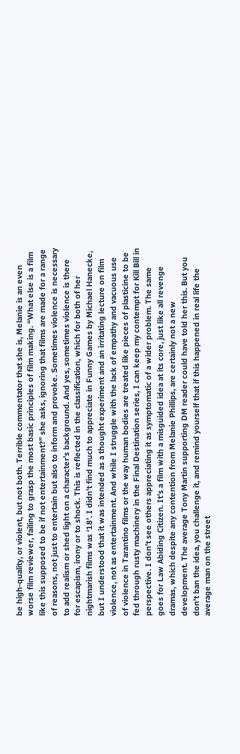be high-quality, or violent, but not both. Terrible commentator that she is, Melanie is an even worse film reviewer, failing to grasp the most basic principles of film making. “What else is a film like this supposed to be if not entertainment?” she asks, ignoring that films are made for a range of reasons, not just to entertain but also to inform and provoke. Sometimes violence is necessary to add realism or shed light on a character’s background. And yes, sometimes violence is there for escapism, irony or to shock. This is reflected in the classification, which for both of her nightmarish films was ‘18’. I didn’t find much to appreciate in Funny Games by Michael Hanecke, but I understood that it was intended as a thought experiment and an irritating lecture on film violence, not as entertainment. And while I struggle with the lack of empathy and vacuous use of violence in Tarantino films or the way human bodies are treated like pieces of plasticine to be fed through rusty machinery in the Final Destination series, I can keep my contempt for Kill Bill in perspective. I don’t see others appreciating it as symptomatic of a wider problem. The same goes for Law Abiding Citizen. It’s a film with a misguided idea at its core, just like all revenge dramas, which despite any contention from Melanie Phillips, are certainly not a new development. The average Tony Martin supporting DM reader could have told her this. But you don’t ban the idea, you challenge it, and remind yourself that if this happened in real life the average man on the street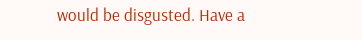would be disgusted. Have a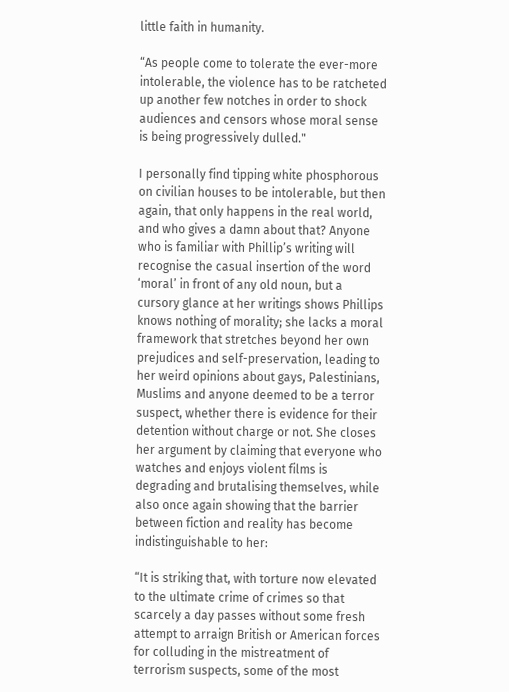little faith in humanity.

“As people come to tolerate the ever-more intolerable, the violence has to be ratcheted up another few notches in order to shock audiences and censors whose moral sense is being progressively dulled."

I personally find tipping white phosphorous on civilian houses to be intolerable, but then again, that only happens in the real world, and who gives a damn about that? Anyone who is familiar with Phillip’s writing will recognise the casual insertion of the word ‘moral’ in front of any old noun, but a cursory glance at her writings shows Phillips knows nothing of morality; she lacks a moral framework that stretches beyond her own prejudices and self-preservation, leading to her weird opinions about gays, Palestinians, Muslims and anyone deemed to be a terror suspect, whether there is evidence for their detention without charge or not. She closes her argument by claiming that everyone who watches and enjoys violent films is degrading and brutalising themselves, while also once again showing that the barrier between fiction and reality has become indistinguishable to her:

“It is striking that, with torture now elevated to the ultimate crime of crimes so that scarcely a day passes without some fresh attempt to arraign British or American forces for colluding in the mistreatment of terrorism suspects, some of the most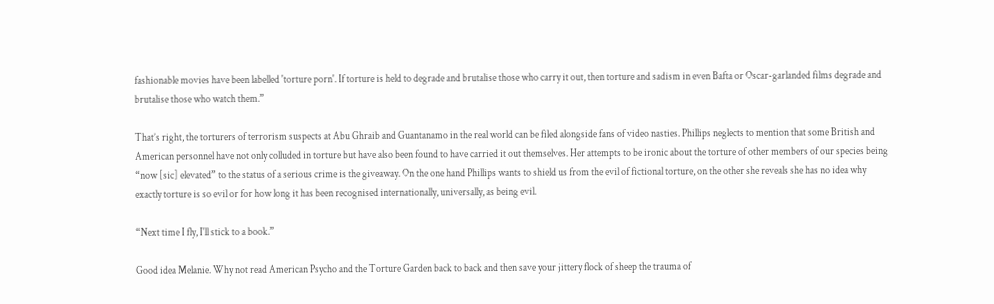fashionable movies have been labelled 'torture porn'. If torture is held to degrade and brutalise those who carry it out, then torture and sadism in even Bafta or Oscar-garlanded films degrade and brutalise those who watch them.”

That’s right, the torturers of terrorism suspects at Abu Ghraib and Guantanamo in the real world can be filed alongside fans of video nasties. Phillips neglects to mention that some British and American personnel have not only colluded in torture but have also been found to have carried it out themselves. Her attempts to be ironic about the torture of other members of our species being “now [sic] elevated” to the status of a serious crime is the giveaway. On the one hand Phillips wants to shield us from the evil of fictional torture, on the other she reveals she has no idea why exactly torture is so evil or for how long it has been recognised internationally, universally, as being evil.

“Next time I fly, I'll stick to a book.”

Good idea Melanie. Why not read American Psycho and the Torture Garden back to back and then save your jittery flock of sheep the trauma of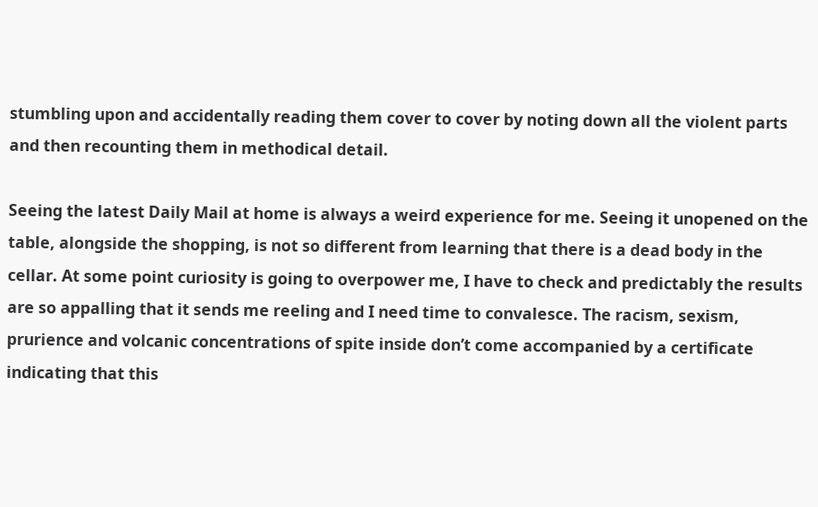stumbling upon and accidentally reading them cover to cover by noting down all the violent parts and then recounting them in methodical detail.

Seeing the latest Daily Mail at home is always a weird experience for me. Seeing it unopened on the table, alongside the shopping, is not so different from learning that there is a dead body in the cellar. At some point curiosity is going to overpower me, I have to check and predictably the results are so appalling that it sends me reeling and I need time to convalesce. The racism, sexism, prurience and volcanic concentrations of spite inside don’t come accompanied by a certificate indicating that this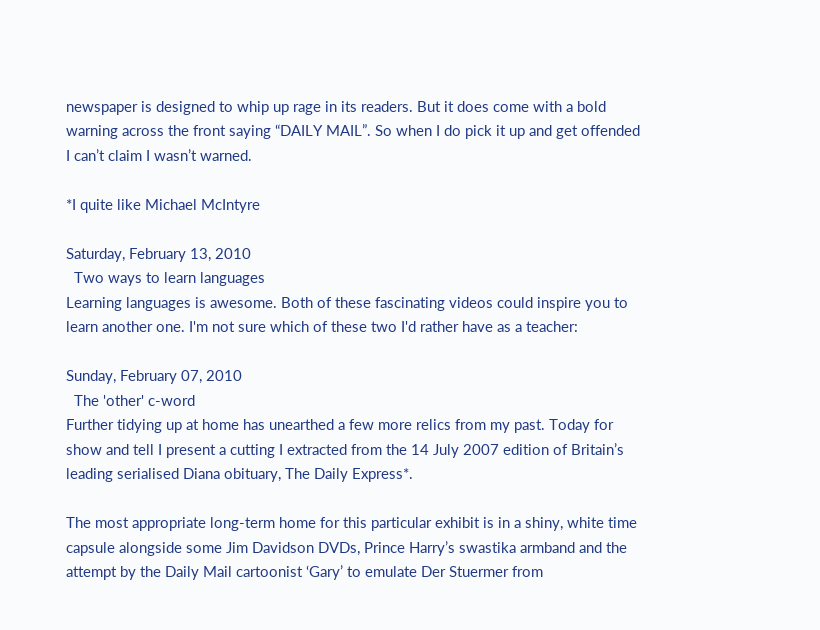newspaper is designed to whip up rage in its readers. But it does come with a bold warning across the front saying “DAILY MAIL”. So when I do pick it up and get offended I can’t claim I wasn’t warned.

*I quite like Michael McIntyre

Saturday, February 13, 2010
  Two ways to learn languages
Learning languages is awesome. Both of these fascinating videos could inspire you to learn another one. I'm not sure which of these two I'd rather have as a teacher:

Sunday, February 07, 2010
  The 'other' c-word
Further tidying up at home has unearthed a few more relics from my past. Today for show and tell I present a cutting I extracted from the 14 July 2007 edition of Britain’s leading serialised Diana obituary, The Daily Express*.

The most appropriate long-term home for this particular exhibit is in a shiny, white time capsule alongside some Jim Davidson DVDs, Prince Harry’s swastika armband and the attempt by the Daily Mail cartoonist ‘Gary’ to emulate Der Stuermer from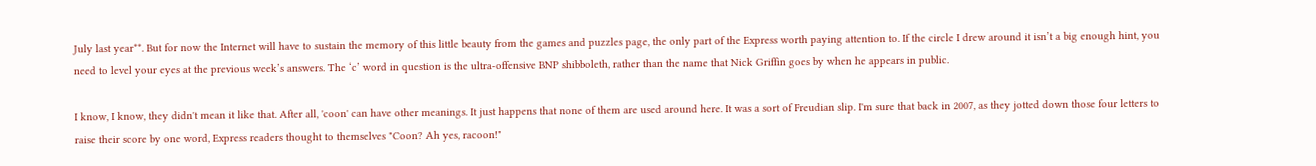July last year**. But for now the Internet will have to sustain the memory of this little beauty from the games and puzzles page, the only part of the Express worth paying attention to. If the circle I drew around it isn’t a big enough hint, you need to level your eyes at the previous week’s answers. The ‘c’ word in question is the ultra-offensive BNP shibboleth, rather than the name that Nick Griffin goes by when he appears in public.

I know, I know, they didn't mean it like that. After all, 'coon' can have other meanings. It just happens that none of them are used around here. It was a sort of Freudian slip. I'm sure that back in 2007, as they jotted down those four letters to raise their score by one word, Express readers thought to themselves "Coon? Ah yes, racoon!"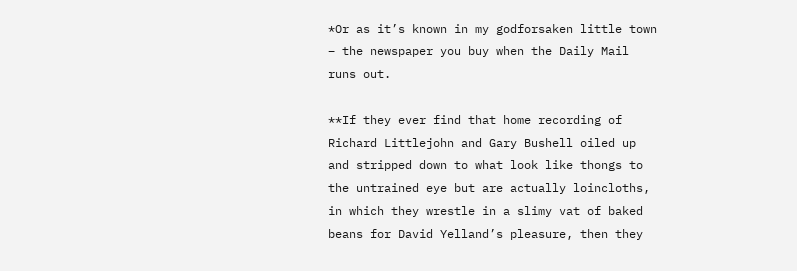*Or as it’s known in my godforsaken little town – the newspaper you buy when the Daily Mail runs out.

**If they ever find that home recording of Richard Littlejohn and Gary Bushell oiled up and stripped down to what look like thongs to the untrained eye but are actually loincloths, in which they wrestle in a slimy vat of baked beans for David Yelland’s pleasure, then they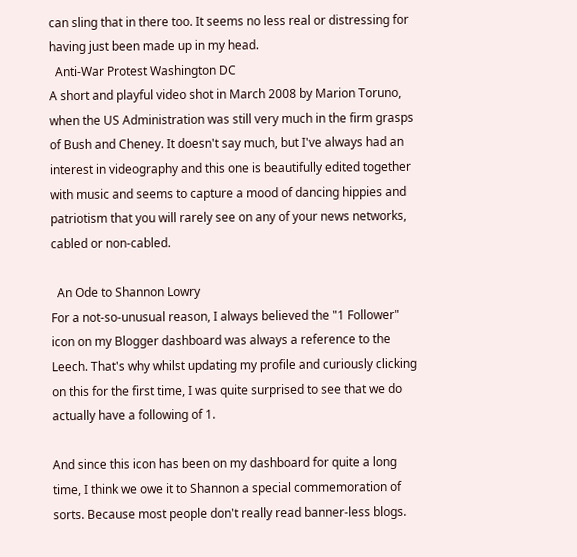can sling that in there too. It seems no less real or distressing for having just been made up in my head.
  Anti-War Protest Washington DC
A short and playful video shot in March 2008 by Marion Toruno, when the US Administration was still very much in the firm grasps of Bush and Cheney. It doesn't say much, but I've always had an interest in videography and this one is beautifully edited together with music and seems to capture a mood of dancing hippies and patriotism that you will rarely see on any of your news networks, cabled or non-cabled.

  An Ode to Shannon Lowry
For a not-so-unusual reason, I always believed the "1 Follower" icon on my Blogger dashboard was always a reference to the Leech. That's why whilst updating my profile and curiously clicking on this for the first time, I was quite surprised to see that we do actually have a following of 1.

And since this icon has been on my dashboard for quite a long time, I think we owe it to Shannon a special commemoration of sorts. Because most people don't really read banner-less blogs.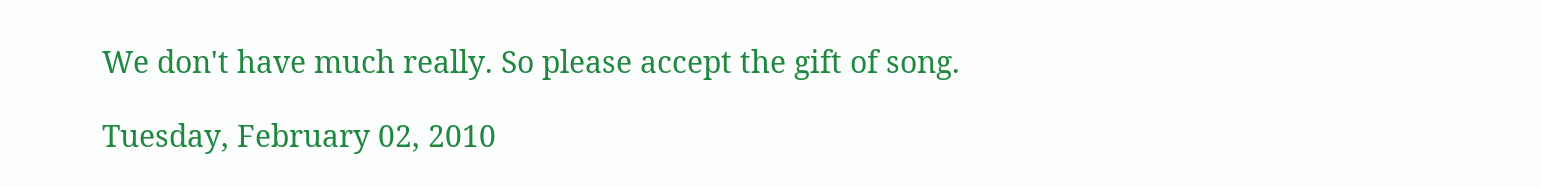We don't have much really. So please accept the gift of song.

Tuesday, February 02, 2010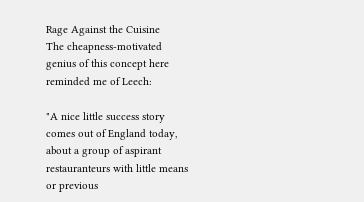Rage Against the Cuisine
The cheapness-motivated genius of this concept here reminded me of Leech:

"A nice little success story comes out of England today, about a group of aspirant restauranteurs with little means or previous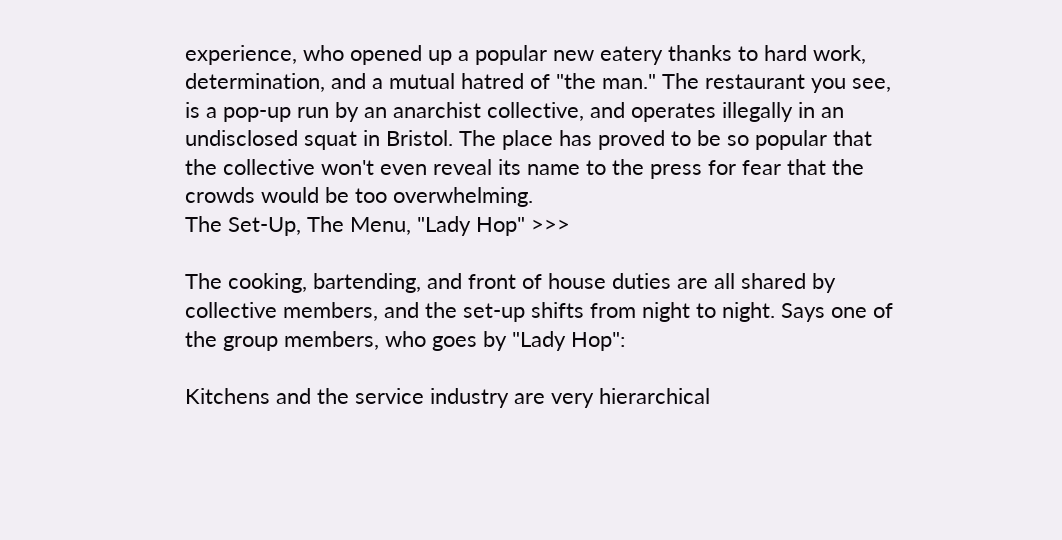experience, who opened up a popular new eatery thanks to hard work, determination, and a mutual hatred of "the man." The restaurant you see, is a pop-up run by an anarchist collective, and operates illegally in an undisclosed squat in Bristol. The place has proved to be so popular that the collective won't even reveal its name to the press for fear that the crowds would be too overwhelming.
The Set-Up, The Menu, "Lady Hop" >>>

The cooking, bartending, and front of house duties are all shared by collective members, and the set-up shifts from night to night. Says one of the group members, who goes by "Lady Hop":

Kitchens and the service industry are very hierarchical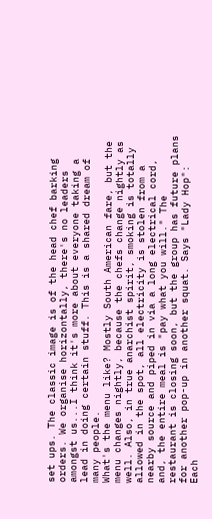set ups. The classic image is of the head chef barking orders. We organise horizontally, there's no leaders amongst us...I think it's more about everyone taking a lead in doing certain stuff. This is a shared dream of many people.
What's the menu like? Mostly South American fare, but the menu changes nightly, because the chefs change nightly as well. Also, in true anarchist spirit, smoking is totally allowed in the spot, all electricity is stolen from a nearby source and piped in via a long electrical cord, and, the entire meal is "pay what you will." The restaurant is closing soon, but the group has future plans for another pop-up in another squat. Says "Lady Hop":
Each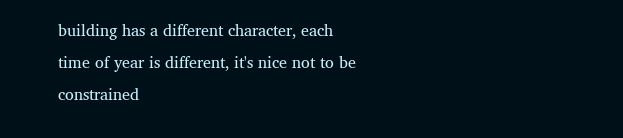building has a different character, each time of year is different, it's nice not to be constrained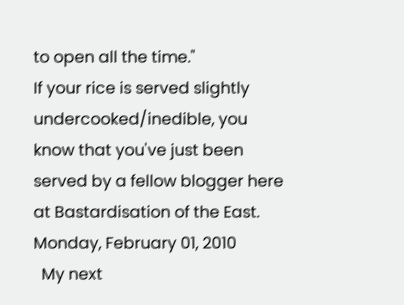to open all the time."
If your rice is served slightly undercooked/inedible, you know that you've just been served by a fellow blogger here at Bastardisation of the East.
Monday, February 01, 2010
  My next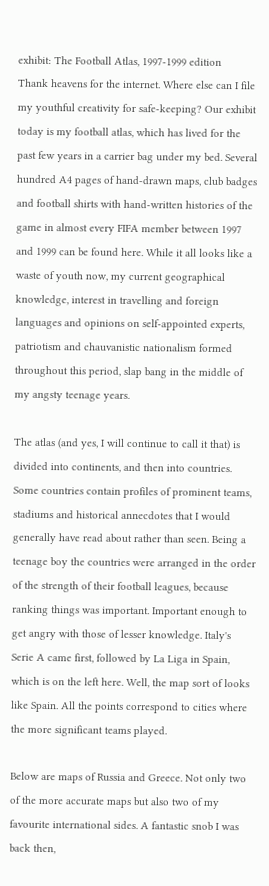exhibit: The Football Atlas, 1997-1999 edition
Thank heavens for the internet. Where else can I file my youthful creativity for safe-keeping? Our exhibit today is my football atlas, which has lived for the past few years in a carrier bag under my bed. Several hundred A4 pages of hand-drawn maps, club badges and football shirts with hand-written histories of the game in almost every FIFA member between 1997 and 1999 can be found here. While it all looks like a waste of youth now, my current geographical knowledge, interest in travelling and foreign languages and opinions on self-appointed experts, patriotism and chauvanistic nationalism formed throughout this period, slap bang in the middle of my angsty teenage years.

The atlas (and yes, I will continue to call it that) is divided into continents, and then into countries. Some countries contain profiles of prominent teams, stadiums and historical annecdotes that I would generally have read about rather than seen. Being a teenage boy the countries were arranged in the order of the strength of their football leagues, because ranking things was important. Important enough to get angry with those of lesser knowledge. Italy's Serie A came first, followed by La Liga in Spain, which is on the left here. Well, the map sort of looks like Spain. All the points correspond to cities where the more significant teams played.

Below are maps of Russia and Greece. Not only two of the more accurate maps but also two of my favourite international sides. A fantastic snob I was back then,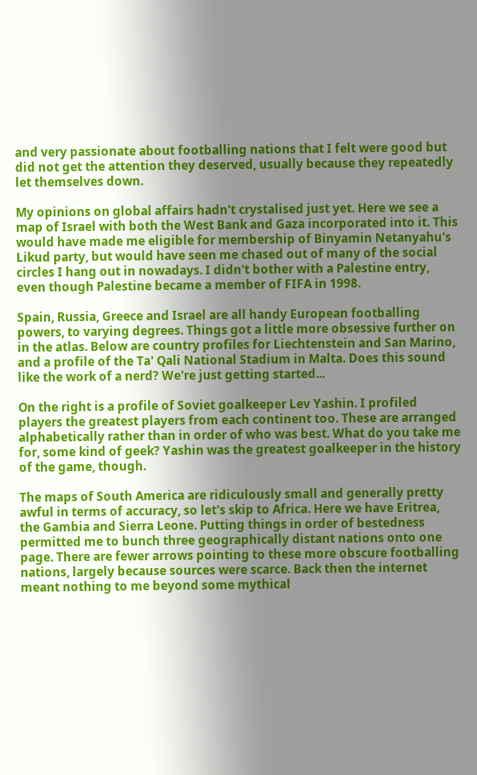and very passionate about footballing nations that I felt were good but did not get the attention they deserved, usually because they repeatedly let themselves down.

My opinions on global affairs hadn't crystalised just yet. Here we see a map of Israel with both the West Bank and Gaza incorporated into it. This would have made me eligible for membership of Binyamin Netanyahu's Likud party, but would have seen me chased out of many of the social circles I hang out in nowadays. I didn't bother with a Palestine entry, even though Palestine became a member of FIFA in 1998.

Spain, Russia, Greece and Israel are all handy European footballing powers, to varying degrees. Things got a little more obsessive further on in the atlas. Below are country profiles for Liechtenstein and San Marino, and a profile of the Ta' Qali National Stadium in Malta. Does this sound like the work of a nerd? We're just getting started...

On the right is a profile of Soviet goalkeeper Lev Yashin. I profiled players the greatest players from each continent too. These are arranged alphabetically rather than in order of who was best. What do you take me for, some kind of geek? Yashin was the greatest goalkeeper in the history of the game, though.

The maps of South America are ridiculously small and generally pretty awful in terms of accuracy, so let's skip to Africa. Here we have Eritrea, the Gambia and Sierra Leone. Putting things in order of bestedness permitted me to bunch three geographically distant nations onto one page. There are fewer arrows pointing to these more obscure footballing nations, largely because sources were scarce. Back then the internet meant nothing to me beyond some mythical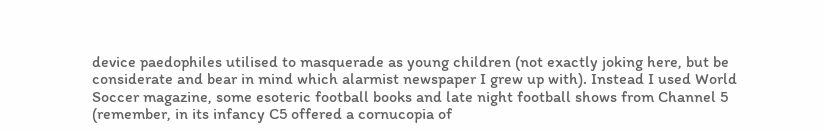device paedophiles utilised to masquerade as young children (not exactly joking here, but be considerate and bear in mind which alarmist newspaper I grew up with). Instead I used World Soccer magazine, some esoteric football books and late night football shows from Channel 5 (remember, in its infancy C5 offered a cornucopia of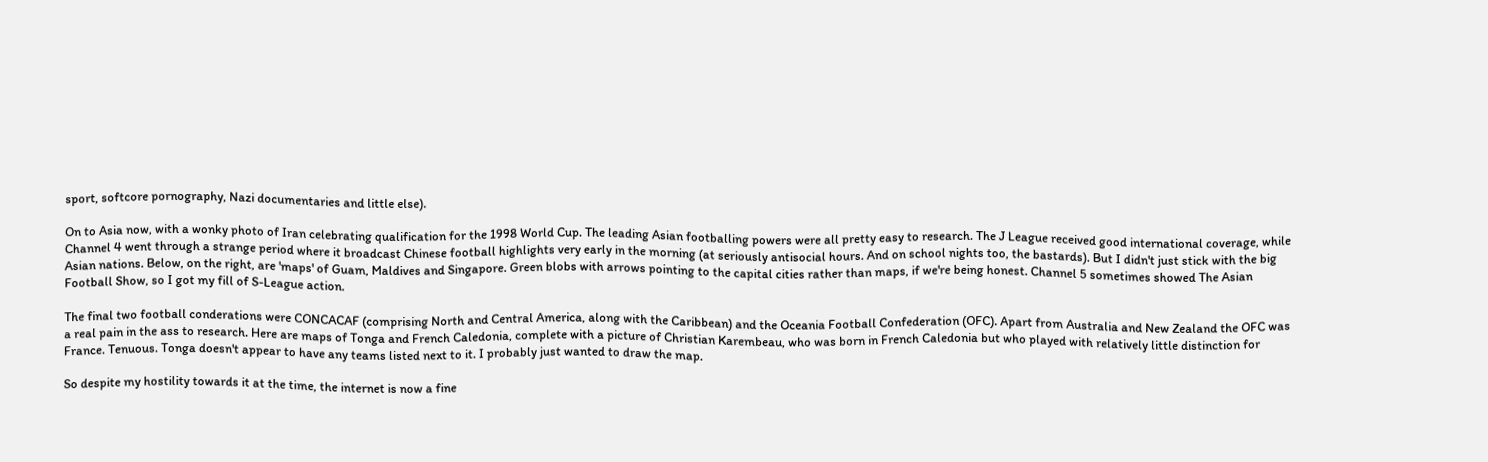sport, softcore pornography, Nazi documentaries and little else).

On to Asia now, with a wonky photo of Iran celebrating qualification for the 1998 World Cup. The leading Asian footballing powers were all pretty easy to research. The J League received good international coverage, while Channel 4 went through a strange period where it broadcast Chinese football highlights very early in the morning (at seriously antisocial hours. And on school nights too, the bastards). But I didn't just stick with the big Asian nations. Below, on the right, are 'maps' of Guam, Maldives and Singapore. Green blobs with arrows pointing to the capital cities rather than maps, if we're being honest. Channel 5 sometimes showed The Asian Football Show, so I got my fill of S-League action.

The final two football conderations were CONCACAF (comprising North and Central America, along with the Caribbean) and the Oceania Football Confederation (OFC). Apart from Australia and New Zealand the OFC was a real pain in the ass to research. Here are maps of Tonga and French Caledonia, complete with a picture of Christian Karembeau, who was born in French Caledonia but who played with relatively little distinction for France. Tenuous. Tonga doesn't appear to have any teams listed next to it. I probably just wanted to draw the map.

So despite my hostility towards it at the time, the internet is now a fine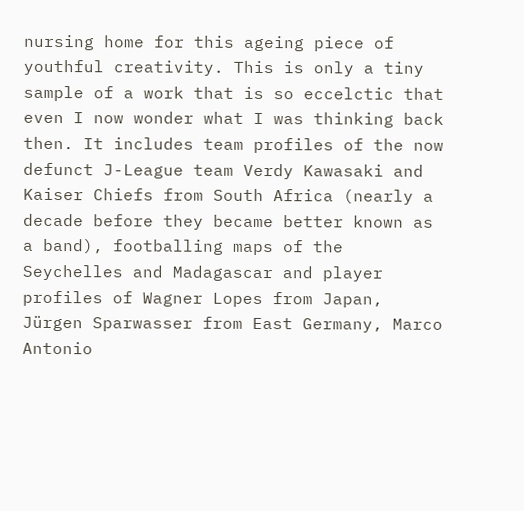nursing home for this ageing piece of youthful creativity. This is only a tiny sample of a work that is so eccelctic that even I now wonder what I was thinking back then. It includes team profiles of the now defunct J-League team Verdy Kawasaki and Kaiser Chiefs from South Africa (nearly a decade before they became better known as a band), footballing maps of the Seychelles and Madagascar and player profiles of Wagner Lopes from Japan, Jürgen Sparwasser from East Germany, Marco Antonio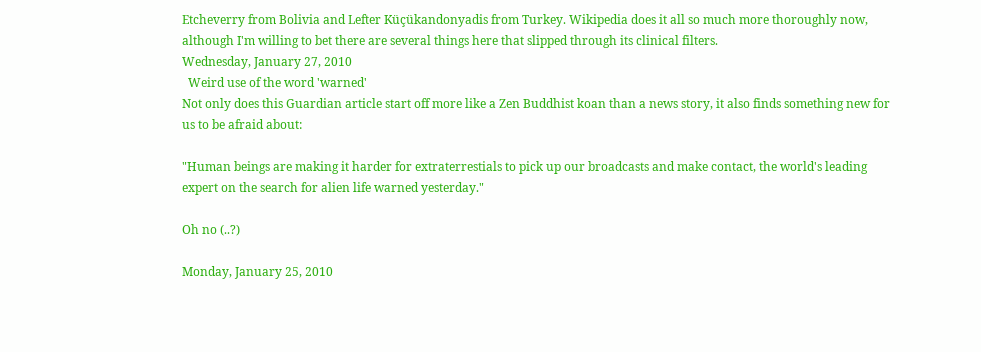Etcheverry from Bolivia and Lefter Küçükandonyadis from Turkey. Wikipedia does it all so much more thoroughly now, although I'm willing to bet there are several things here that slipped through its clinical filters.
Wednesday, January 27, 2010
  Weird use of the word 'warned'
Not only does this Guardian article start off more like a Zen Buddhist koan than a news story, it also finds something new for us to be afraid about:

"Human beings are making it harder for extraterrestials to pick up our broadcasts and make contact, the world's leading expert on the search for alien life warned yesterday."

Oh no (..?)

Monday, January 25, 2010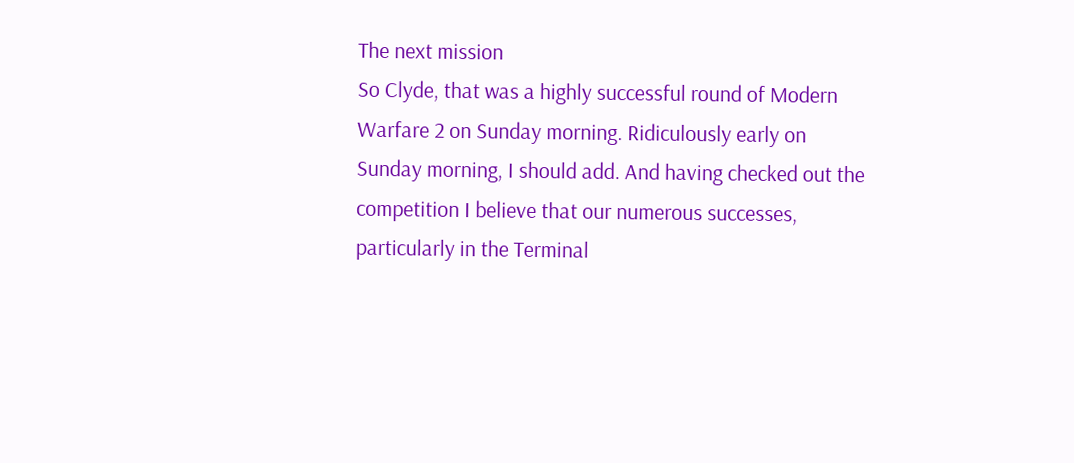The next mission
So Clyde, that was a highly successful round of Modern Warfare 2 on Sunday morning. Ridiculously early on Sunday morning, I should add. And having checked out the competition I believe that our numerous successes, particularly in the Terminal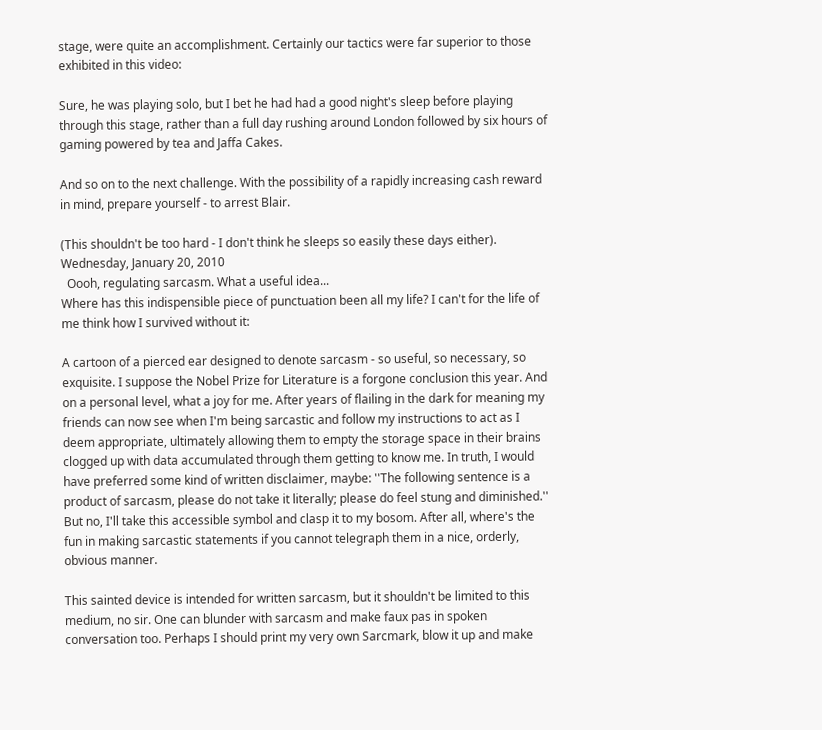stage, were quite an accomplishment. Certainly our tactics were far superior to those exhibited in this video:

Sure, he was playing solo, but I bet he had had a good night's sleep before playing through this stage, rather than a full day rushing around London followed by six hours of gaming powered by tea and Jaffa Cakes.

And so on to the next challenge. With the possibility of a rapidly increasing cash reward in mind, prepare yourself - to arrest Blair.

(This shouldn't be too hard - I don't think he sleeps so easily these days either).
Wednesday, January 20, 2010
  Oooh, regulating sarcasm. What a useful idea...
Where has this indispensible piece of punctuation been all my life? I can't for the life of me think how I survived without it:

A cartoon of a pierced ear designed to denote sarcasm - so useful, so necessary, so exquisite. I suppose the Nobel Prize for Literature is a forgone conclusion this year. And on a personal level, what a joy for me. After years of flailing in the dark for meaning my friends can now see when I'm being sarcastic and follow my instructions to act as I deem appropriate, ultimately allowing them to empty the storage space in their brains clogged up with data accumulated through them getting to know me. In truth, I would have preferred some kind of written disclaimer, maybe: ''The following sentence is a product of sarcasm, please do not take it literally; please do feel stung and diminished.'' But no, I'll take this accessible symbol and clasp it to my bosom. After all, where's the fun in making sarcastic statements if you cannot telegraph them in a nice, orderly, obvious manner.

This sainted device is intended for written sarcasm, but it shouldn't be limited to this medium, no sir. One can blunder with sarcasm and make faux pas in spoken conversation too. Perhaps I should print my very own Sarcmark, blow it up and make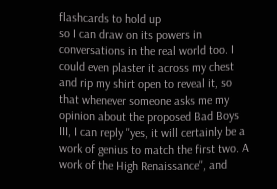flashcards to hold up
so I can draw on its powers in conversations in the real world too. I could even plaster it across my chest and rip my shirt open to reveal it, so that whenever someone asks me my opinion about the proposed Bad Boys III, I can reply ''yes, it will certainly be a work of genius to match the first two. A work of the High Renaissance'', and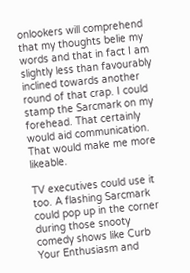onlookers will comprehend that my thoughts belie my words and that in fact I am slightly less than favourably inclined towards another round of that crap. I could stamp the Sarcmark on my forehead. That certainly would aid communication. That would make me more likeable.

TV executives could use it too. A flashing Sarcmark could pop up in the corner during those snooty comedy shows like Curb Your Enthusiasm and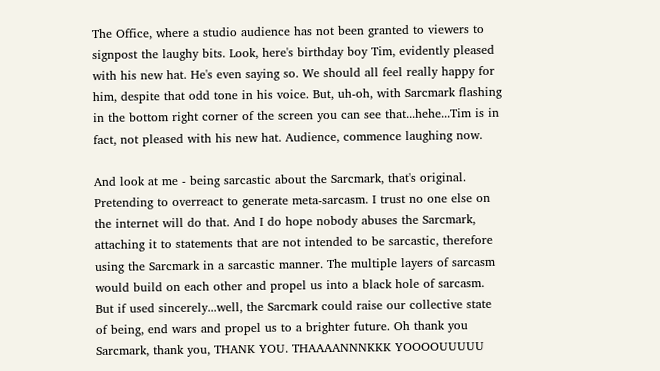The Office, where a studio audience has not been granted to viewers to signpost the laughy bits. Look, here's birthday boy Tim, evidently pleased with his new hat. He's even saying so. We should all feel really happy for him, despite that odd tone in his voice. But, uh-oh, with Sarcmark flashing in the bottom right corner of the screen you can see that...hehe...Tim is in fact, not pleased with his new hat. Audience, commence laughing now.

And look at me - being sarcastic about the Sarcmark, that's original. Pretending to overreact to generate meta-sarcasm. I trust no one else on the internet will do that. And I do hope nobody abuses the Sarcmark, attaching it to statements that are not intended to be sarcastic, therefore using the Sarcmark in a sarcastic manner. The multiple layers of sarcasm would build on each other and propel us into a black hole of sarcasm. But if used sincerely...well, the Sarcmark could raise our collective state of being, end wars and propel us to a brighter future. Oh thank you Sarcmark, thank you, THANK YOU. THAAAANNNKKK YOOOOUUUUU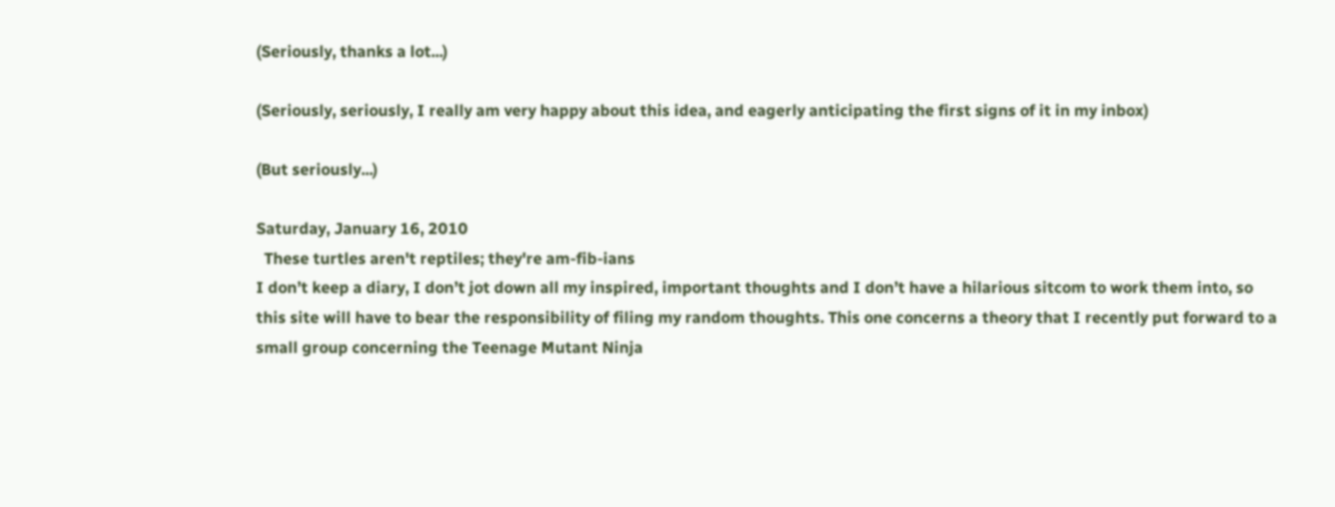(Seriously, thanks a lot...)

(Seriously, seriously, I really am very happy about this idea, and eagerly anticipating the first signs of it in my inbox)

(But seriously...)

Saturday, January 16, 2010
  These turtles aren't reptiles; they're am-fib-ians
I don’t keep a diary, I don’t jot down all my inspired, important thoughts and I don’t have a hilarious sitcom to work them into, so this site will have to bear the responsibility of filing my random thoughts. This one concerns a theory that I recently put forward to a small group concerning the Teenage Mutant Ninja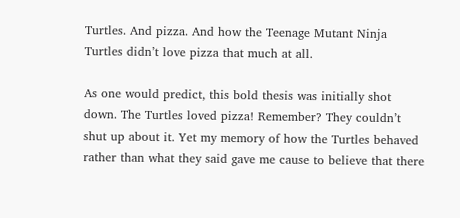Turtles. And pizza. And how the Teenage Mutant Ninja Turtles didn’t love pizza that much at all.

As one would predict, this bold thesis was initially shot down. The Turtles loved pizza! Remember? They couldn’t shut up about it. Yet my memory of how the Turtles behaved rather than what they said gave me cause to believe that there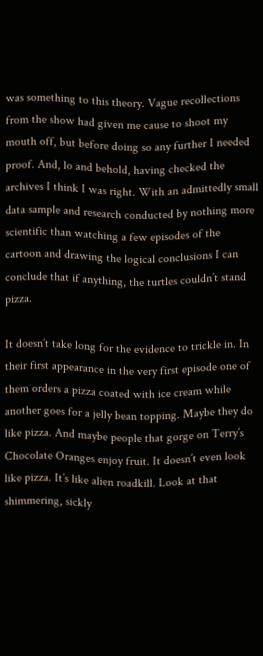was something to this theory. Vague recollections from the show had given me cause to shoot my mouth off, but before doing so any further I needed proof. And, lo and behold, having checked the archives I think I was right. With an admittedly small data sample and research conducted by nothing more scientific than watching a few episodes of the cartoon and drawing the logical conclusions I can conclude that if anything, the turtles couldn’t stand pizza.

It doesn’t take long for the evidence to trickle in. In their first appearance in the very first episode one of them orders a pizza coated with ice cream while another goes for a jelly bean topping. Maybe they do like pizza. And maybe people that gorge on Terry’s Chocolate Oranges enjoy fruit. It doesn’t even look like pizza. It’s like alien roadkill. Look at that shimmering, sickly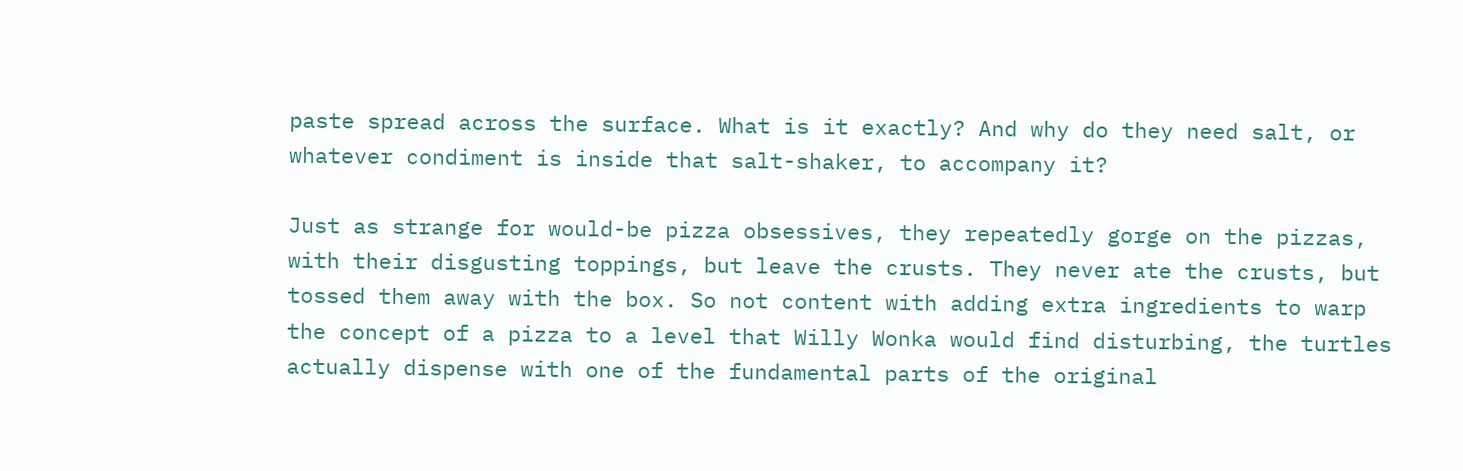paste spread across the surface. What is it exactly? And why do they need salt, or whatever condiment is inside that salt-shaker, to accompany it?

Just as strange for would-be pizza obsessives, they repeatedly gorge on the pizzas, with their disgusting toppings, but leave the crusts. They never ate the crusts, but tossed them away with the box. So not content with adding extra ingredients to warp the concept of a pizza to a level that Willy Wonka would find disturbing, the turtles actually dispense with one of the fundamental parts of the original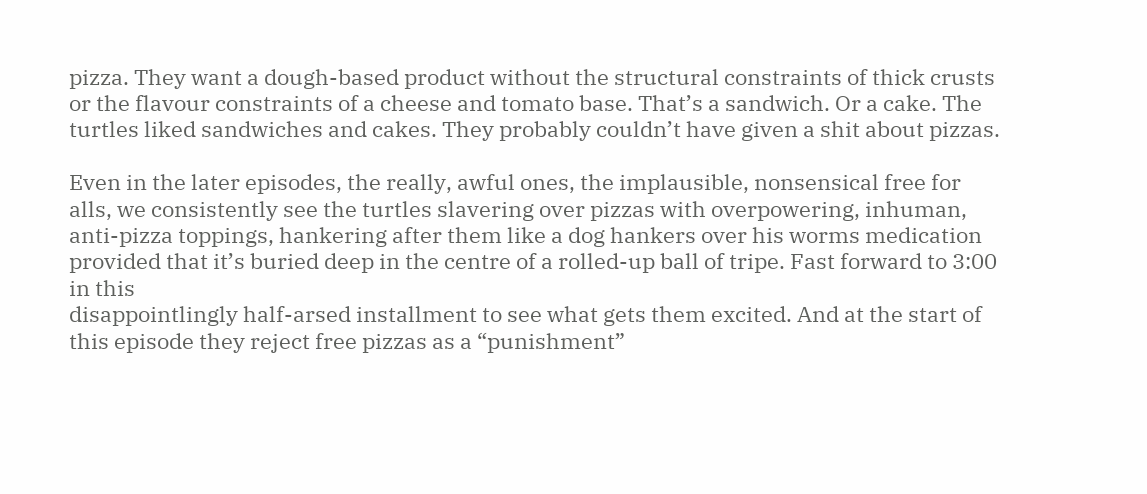pizza. They want a dough-based product without the structural constraints of thick crusts or the flavour constraints of a cheese and tomato base. That’s a sandwich. Or a cake. The turtles liked sandwiches and cakes. They probably couldn’t have given a shit about pizzas.

Even in the later episodes, the really, awful ones, the implausible, nonsensical free for alls, we consistently see the turtles slavering over pizzas with overpowering, inhuman, anti-pizza toppings, hankering after them like a dog hankers over his worms medication provided that it’s buried deep in the centre of a rolled-up ball of tripe. Fast forward to 3:00 in this
disappointlingly half-arsed installment to see what gets them excited. And at the start of this episode they reject free pizzas as a “punishment”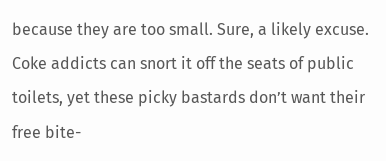because they are too small. Sure, a likely excuse. Coke addicts can snort it off the seats of public toilets, yet these picky bastards don’t want their free bite-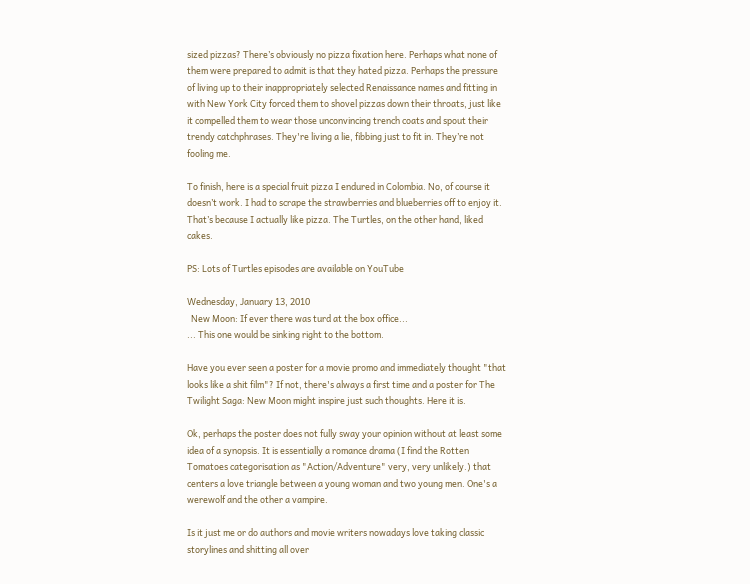sized pizzas? There’s obviously no pizza fixation here. Perhaps what none of them were prepared to admit is that they hated pizza. Perhaps the pressure of living up to their inappropriately selected Renaissance names and fitting in with New York City forced them to shovel pizzas down their throats, just like it compelled them to wear those unconvincing trench coats and spout their trendy catchphrases. They're living a lie, fibbing just to fit in. They’re not fooling me.

To finish, here is a special fruit pizza I endured in Colombia. No, of course it doesn’t work. I had to scrape the strawberries and blueberries off to enjoy it. That’s because I actually like pizza. The Turtles, on the other hand, liked cakes.

PS: Lots of Turtles episodes are available on YouTube

Wednesday, January 13, 2010
  New Moon: If ever there was turd at the box office...
... This one would be sinking right to the bottom.

Have you ever seen a poster for a movie promo and immediately thought "that looks like a shit film"? If not, there's always a first time and a poster for The Twilight Saga: New Moon might inspire just such thoughts. Here it is.

Ok, perhaps the poster does not fully sway your opinion without at least some idea of a synopsis. It is essentially a romance drama (I find the Rotten Tomatoes categorisation as "Action/Adventure" very, very unlikely.) that centers a love triangle between a young woman and two young men. One's a werewolf and the other a vampire.

Is it just me or do authors and movie writers nowadays love taking classic storylines and shitting all over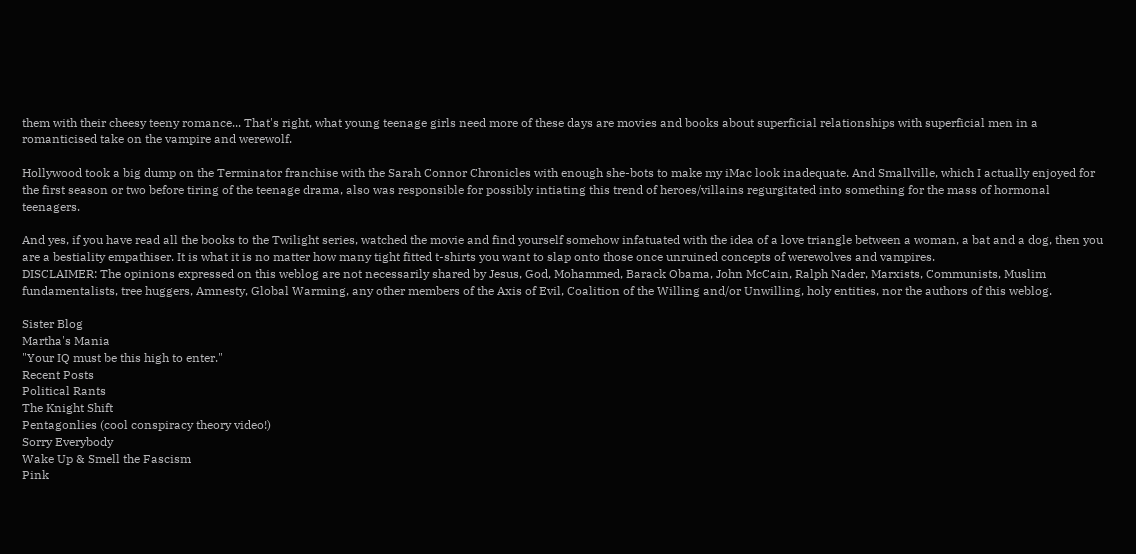them with their cheesy teeny romance... That's right, what young teenage girls need more of these days are movies and books about superficial relationships with superficial men in a romanticised take on the vampire and werewolf.

Hollywood took a big dump on the Terminator franchise with the Sarah Connor Chronicles with enough she-bots to make my iMac look inadequate. And Smallville, which I actually enjoyed for the first season or two before tiring of the teenage drama, also was responsible for possibly intiating this trend of heroes/villains regurgitated into something for the mass of hormonal teenagers.

And yes, if you have read all the books to the Twilight series, watched the movie and find yourself somehow infatuated with the idea of a love triangle between a woman, a bat and a dog, then you are a bestiality empathiser. It is what it is no matter how many tight fitted t-shirts you want to slap onto those once unruined concepts of werewolves and vampires.
DISCLAIMER: The opinions expressed on this weblog are not necessarily shared by Jesus, God, Mohammed, Barack Obama, John McCain, Ralph Nader, Marxists, Communists, Muslim fundamentalists, tree huggers, Amnesty, Global Warming, any other members of the Axis of Evil, Coalition of the Willing and/or Unwilling, holy entities, nor the authors of this weblog.

Sister Blog
Martha's Mania
"Your IQ must be this high to enter."
Recent Posts
Political Rants
The Knight Shift
Pentagonlies (cool conspiracy theory video!)
Sorry Everybody
Wake Up & Smell the Fascism
Pink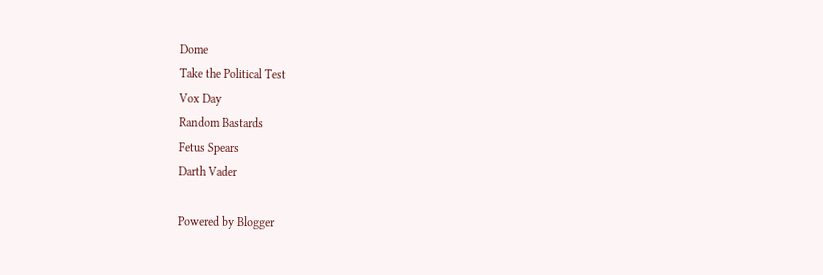Dome
Take the Political Test
Vox Day
Random Bastards
Fetus Spears
Darth Vader

Powered by Blogger